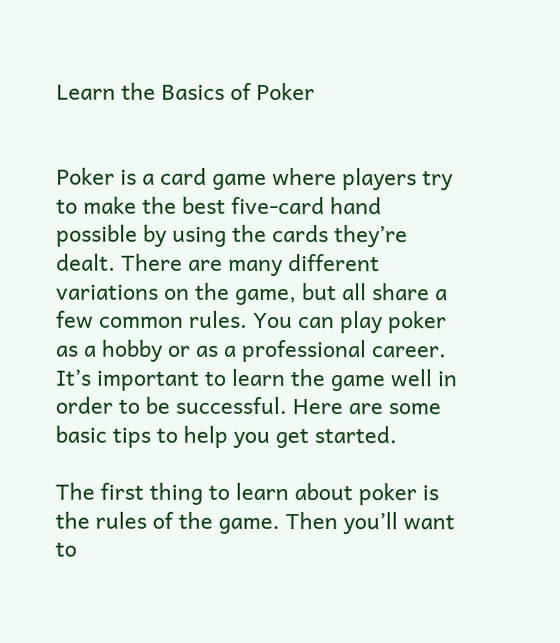Learn the Basics of Poker


Poker is a card game where players try to make the best five-card hand possible by using the cards they’re dealt. There are many different variations on the game, but all share a few common rules. You can play poker as a hobby or as a professional career. It’s important to learn the game well in order to be successful. Here are some basic tips to help you get started.

The first thing to learn about poker is the rules of the game. Then you’ll want to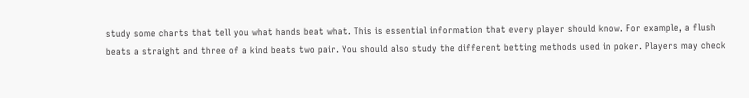study some charts that tell you what hands beat what. This is essential information that every player should know. For example, a flush beats a straight and three of a kind beats two pair. You should also study the different betting methods used in poker. Players may check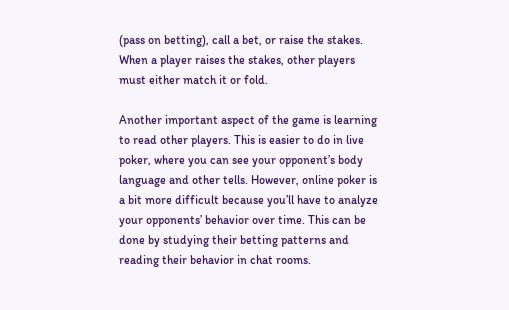(pass on betting), call a bet, or raise the stakes. When a player raises the stakes, other players must either match it or fold.

Another important aspect of the game is learning to read other players. This is easier to do in live poker, where you can see your opponent’s body language and other tells. However, online poker is a bit more difficult because you’ll have to analyze your opponents’ behavior over time. This can be done by studying their betting patterns and reading their behavior in chat rooms.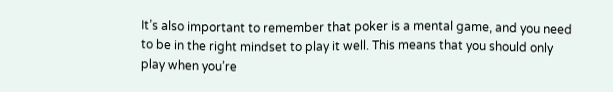It’s also important to remember that poker is a mental game, and you need to be in the right mindset to play it well. This means that you should only play when you’re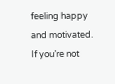feeling happy and motivated. If you’re not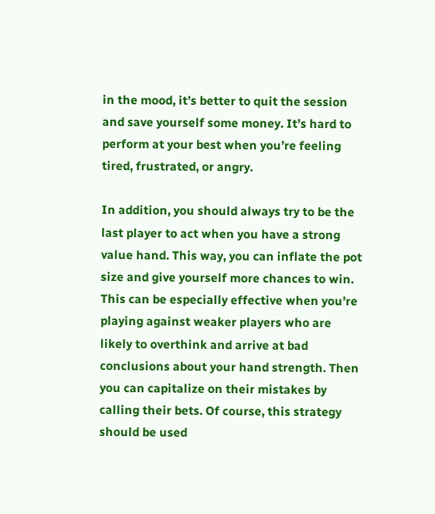in the mood, it’s better to quit the session and save yourself some money. It’s hard to perform at your best when you’re feeling tired, frustrated, or angry.

In addition, you should always try to be the last player to act when you have a strong value hand. This way, you can inflate the pot size and give yourself more chances to win. This can be especially effective when you’re playing against weaker players who are likely to overthink and arrive at bad conclusions about your hand strength. Then you can capitalize on their mistakes by calling their bets. Of course, this strategy should be used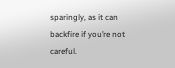sparingly, as it can backfire if you’re not careful.